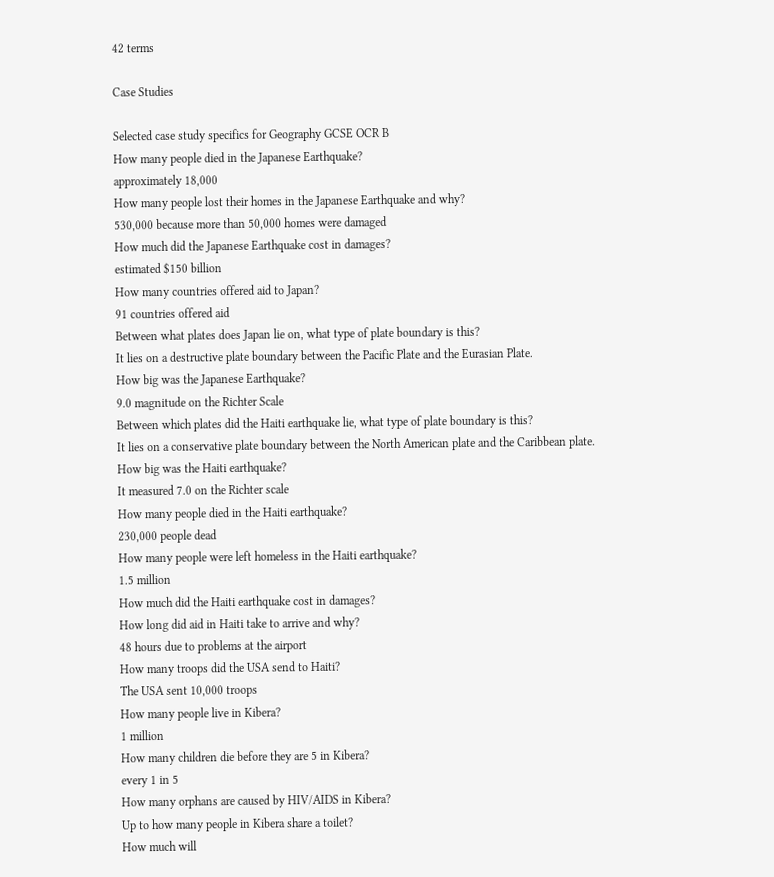42 terms

Case Studies

Selected case study specifics for Geography GCSE OCR B
How many people died in the Japanese Earthquake?
approximately 18,000
How many people lost their homes in the Japanese Earthquake and why?
530,000 because more than 50,000 homes were damaged
How much did the Japanese Earthquake cost in damages?
estimated $150 billion
How many countries offered aid to Japan?
91 countries offered aid
Between what plates does Japan lie on, what type of plate boundary is this?
It lies on a destructive plate boundary between the Pacific Plate and the Eurasian Plate.
How big was the Japanese Earthquake?
9.0 magnitude on the Richter Scale
Between which plates did the Haiti earthquake lie, what type of plate boundary is this?
It lies on a conservative plate boundary between the North American plate and the Caribbean plate.
How big was the Haiti earthquake?
It measured 7.0 on the Richter scale
How many people died in the Haiti earthquake?
230,000 people dead
How many people were left homeless in the Haiti earthquake?
1.5 million
How much did the Haiti earthquake cost in damages?
How long did aid in Haiti take to arrive and why?
48 hours due to problems at the airport
How many troops did the USA send to Haiti?
The USA sent 10,000 troops
How many people live in Kibera?
1 million
How many children die before they are 5 in Kibera?
every 1 in 5
How many orphans are caused by HIV/AIDS in Kibera?
Up to how many people in Kibera share a toilet?
How much will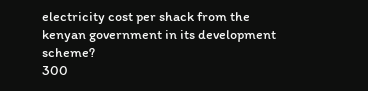electricity cost per shack from the kenyan government in its development scheme?
300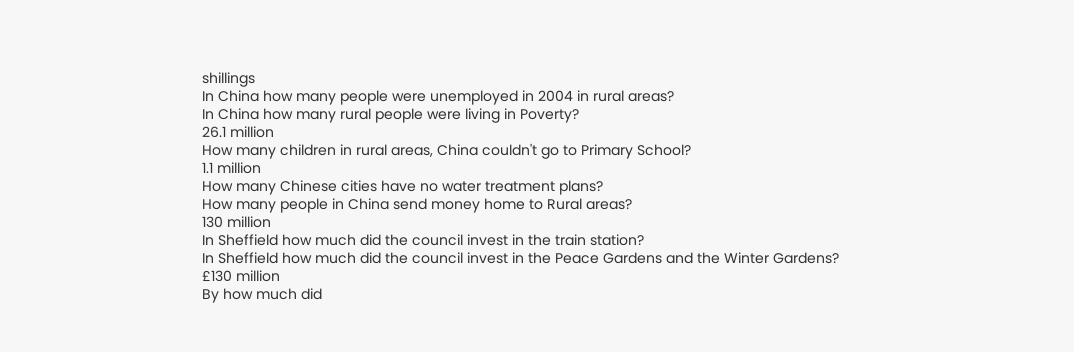shillings
In China how many people were unemployed in 2004 in rural areas?
In China how many rural people were living in Poverty?
26.1 million
How many children in rural areas, China couldn't go to Primary School?
1.1 million
How many Chinese cities have no water treatment plans?
How many people in China send money home to Rural areas?
130 million
In Sheffield how much did the council invest in the train station?
In Sheffield how much did the council invest in the Peace Gardens and the Winter Gardens?
£130 million
By how much did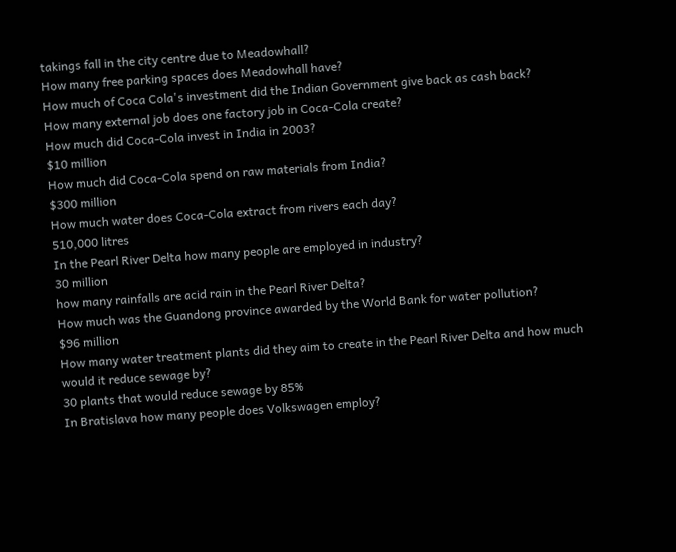takings fall in the city centre due to Meadowhall?
How many free parking spaces does Meadowhall have?
How much of Coca Cola's investment did the Indian Government give back as cash back?
How many external job does one factory job in Coca-Cola create?
How much did Coca-Cola invest in India in 2003?
$10 million
How much did Coca-Cola spend on raw materials from India?
$300 million
How much water does Coca-Cola extract from rivers each day?
510,000 litres
In the Pearl River Delta how many people are employed in industry?
30 million
how many rainfalls are acid rain in the Pearl River Delta?
How much was the Guandong province awarded by the World Bank for water pollution?
$96 million
How many water treatment plants did they aim to create in the Pearl River Delta and how much would it reduce sewage by?
30 plants that would reduce sewage by 85%
In Bratislava how many people does Volkswagen employ?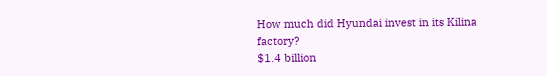How much did Hyundai invest in its Kilina factory?
$1.4 billion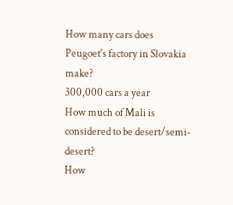How many cars does Peugoet's factory in Slovakia make?
300,000 cars a year
How much of Mali is considered to be desert/semi-desert?
How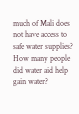much of Mali does not have access to safe water supplies?
How many people did water aid help gain water?